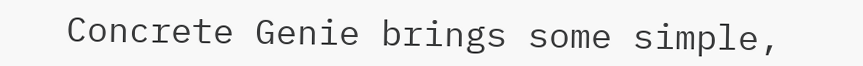Concrete Genie brings some simple,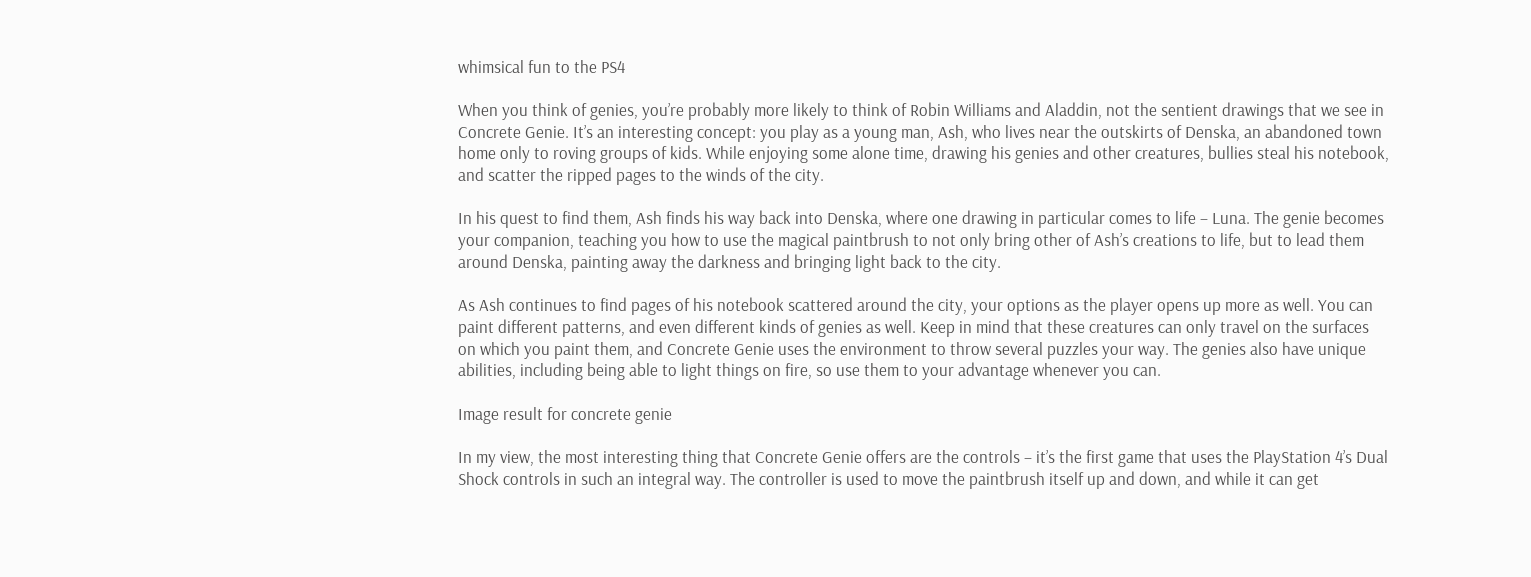whimsical fun to the PS4

When you think of genies, you’re probably more likely to think of Robin Williams and Aladdin, not the sentient drawings that we see in Concrete Genie. It’s an interesting concept: you play as a young man, Ash, who lives near the outskirts of Denska, an abandoned town home only to roving groups of kids. While enjoying some alone time, drawing his genies and other creatures, bullies steal his notebook, and scatter the ripped pages to the winds of the city.

In his quest to find them, Ash finds his way back into Denska, where one drawing in particular comes to life – Luna. The genie becomes your companion, teaching you how to use the magical paintbrush to not only bring other of Ash’s creations to life, but to lead them around Denska, painting away the darkness and bringing light back to the city.

As Ash continues to find pages of his notebook scattered around the city, your options as the player opens up more as well. You can paint different patterns, and even different kinds of genies as well. Keep in mind that these creatures can only travel on the surfaces on which you paint them, and Concrete Genie uses the environment to throw several puzzles your way. The genies also have unique abilities, including being able to light things on fire, so use them to your advantage whenever you can.

Image result for concrete genie

In my view, the most interesting thing that Concrete Genie offers are the controls – it’s the first game that uses the PlayStation 4’s Dual Shock controls in such an integral way. The controller is used to move the paintbrush itself up and down, and while it can get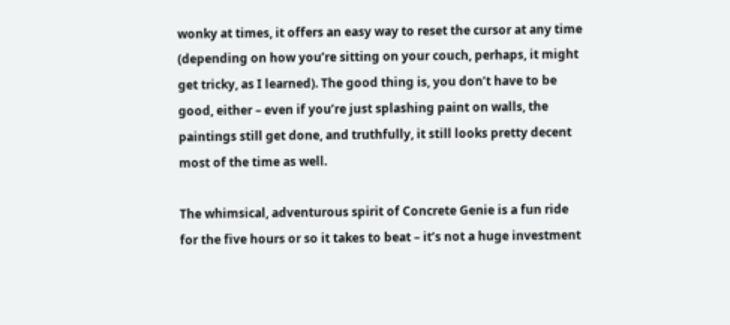wonky at times, it offers an easy way to reset the cursor at any time (depending on how you’re sitting on your couch, perhaps, it might get tricky, as I learned). The good thing is, you don’t have to be good, either – even if you’re just splashing paint on walls, the paintings still get done, and truthfully, it still looks pretty decent most of the time as well.

The whimsical, adventurous spirit of Concrete Genie is a fun ride for the five hours or so it takes to beat – it’s not a huge investment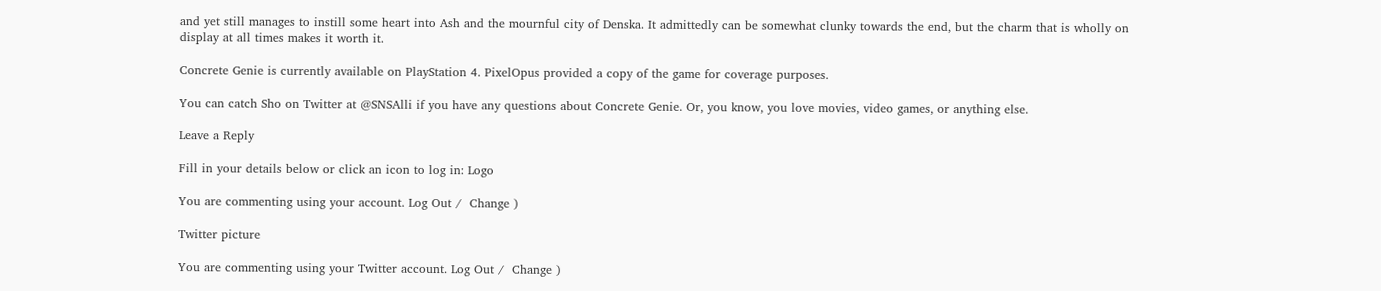and yet still manages to instill some heart into Ash and the mournful city of Denska. It admittedly can be somewhat clunky towards the end, but the charm that is wholly on display at all times makes it worth it.

Concrete Genie is currently available on PlayStation 4. PixelOpus provided a copy of the game for coverage purposes.

You can catch Sho on Twitter at @SNSAlli if you have any questions about Concrete Genie. Or, you know, you love movies, video games, or anything else.

Leave a Reply

Fill in your details below or click an icon to log in: Logo

You are commenting using your account. Log Out /  Change )

Twitter picture

You are commenting using your Twitter account. Log Out /  Change )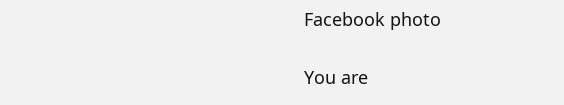Facebook photo

You are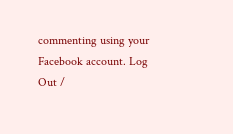commenting using your Facebook account. Log Out /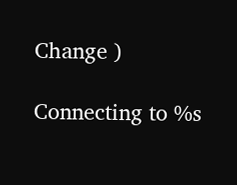Change )

Connecting to %s